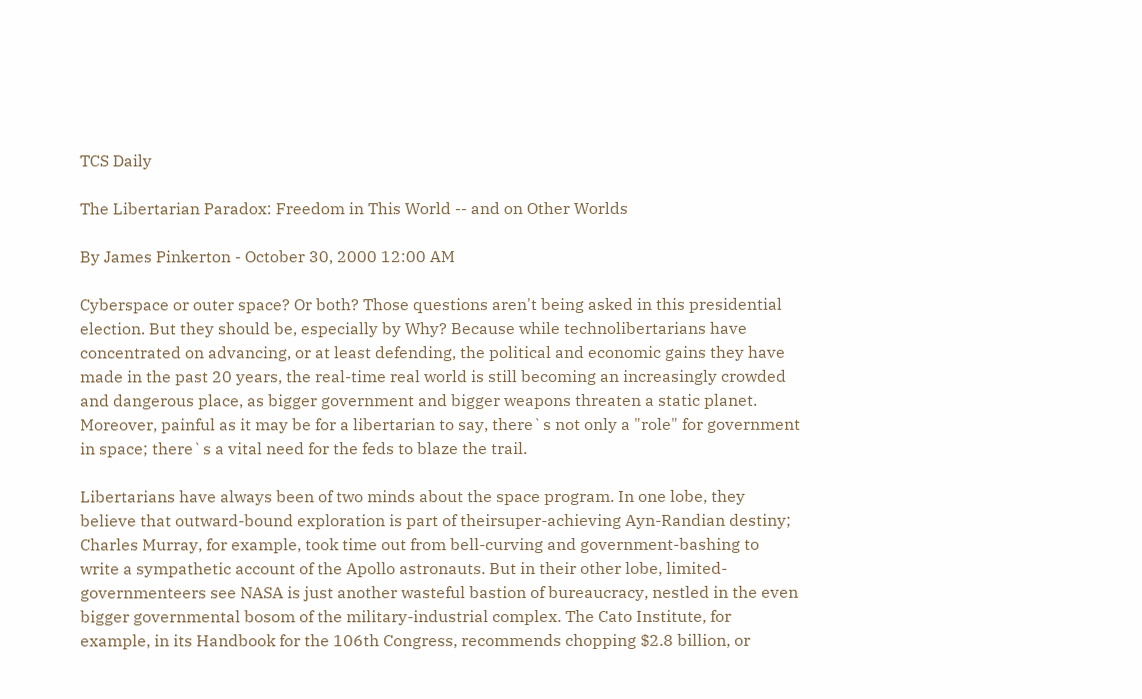TCS Daily

The Libertarian Paradox: Freedom in This World -- and on Other Worlds

By James Pinkerton - October 30, 2000 12:00 AM

Cyberspace or outer space? Or both? Those questions aren't being asked in this presidential election. But they should be, especially by Why? Because while technolibertarians have concentrated on advancing, or at least defending, the political and economic gains they have made in the past 20 years, the real-time real world is still becoming an increasingly crowded and dangerous place, as bigger government and bigger weapons threaten a static planet. Moreover, painful as it may be for a libertarian to say, there`s not only a "role" for government in space; there`s a vital need for the feds to blaze the trail.

Libertarians have always been of two minds about the space program. In one lobe, they believe that outward-bound exploration is part of theirsuper-achieving Ayn-Randian destiny; Charles Murray, for example, took time out from bell-curving and government-bashing to write a sympathetic account of the Apollo astronauts. But in their other lobe, limited-governmenteers see NASA is just another wasteful bastion of bureaucracy, nestled in the even bigger governmental bosom of the military-industrial complex. The Cato Institute, for example, in its Handbook for the 106th Congress, recommends chopping $2.8 billion, or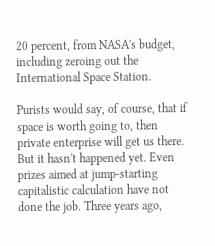20 percent, from NASA's budget, including zeroing out the International Space Station.

Purists would say, of course, that if space is worth going to, then private enterprise will get us there. But it hasn't happened yet. Even prizes aimed at jump-starting capitalistic calculation have not done the job. Three years ago,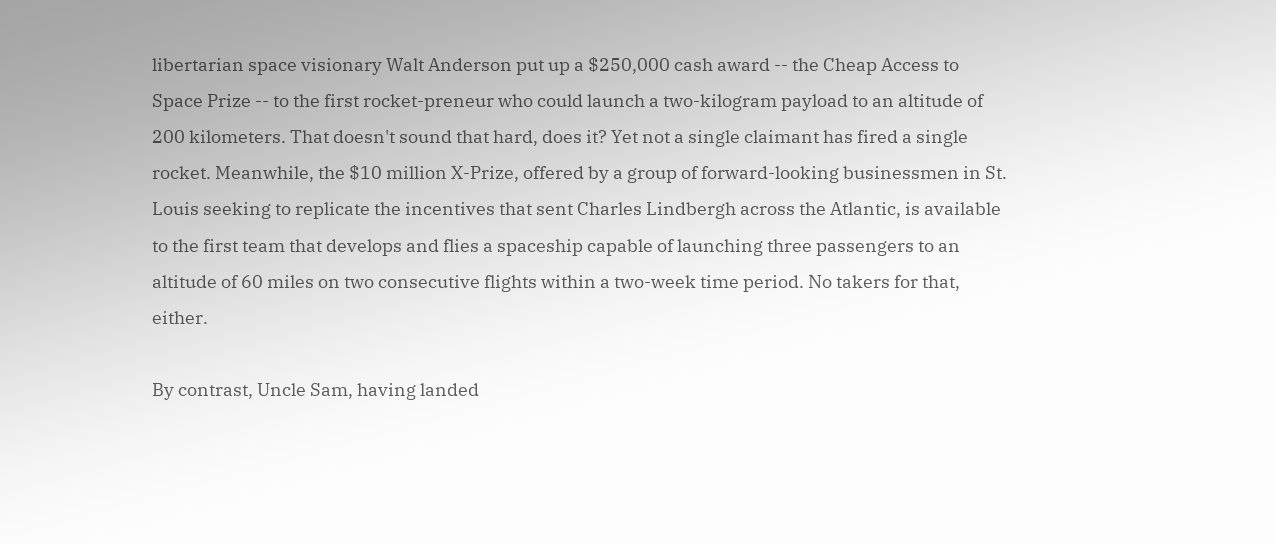libertarian space visionary Walt Anderson put up a $250,000 cash award -- the Cheap Access to Space Prize -- to the first rocket-preneur who could launch a two-kilogram payload to an altitude of 200 kilometers. That doesn't sound that hard, does it? Yet not a single claimant has fired a single rocket. Meanwhile, the $10 million X-Prize, offered by a group of forward-looking businessmen in St. Louis seeking to replicate the incentives that sent Charles Lindbergh across the Atlantic, is available to the first team that develops and flies a spaceship capable of launching three passengers to an altitude of 60 miles on two consecutive flights within a two-week time period. No takers for that, either.

By contrast, Uncle Sam, having landed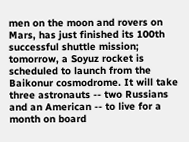men on the moon and rovers on Mars, has just finished its 100th successful shuttle mission; tomorrow, a Soyuz rocket is scheduled to launch from the Baikonur cosmodrome. It will take three astronauts -- two Russians and an American -- to live for a month on board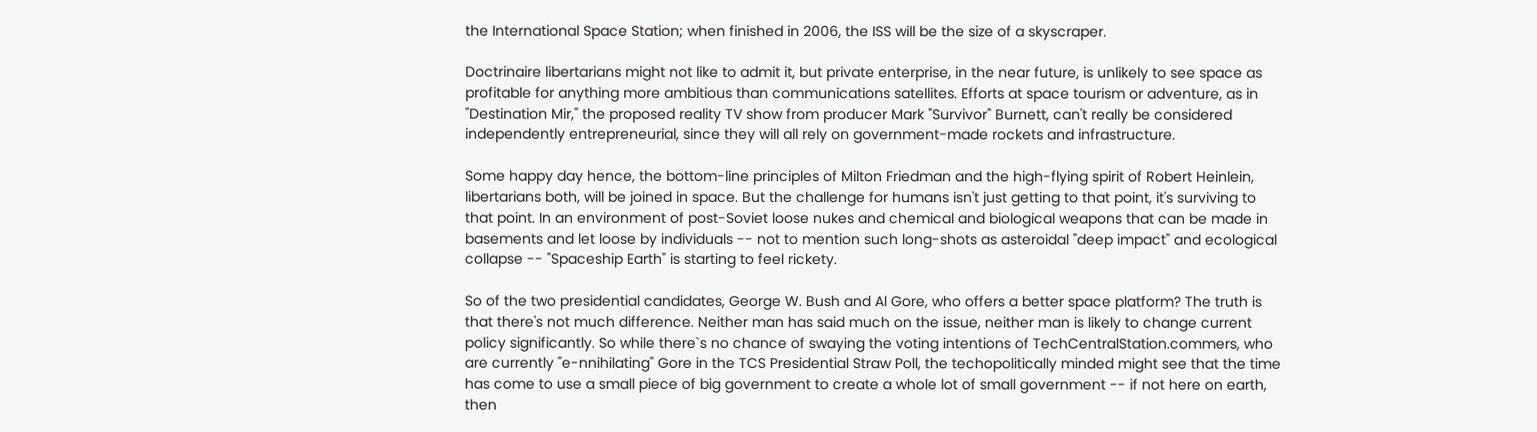the International Space Station; when finished in 2006, the ISS will be the size of a skyscraper.

Doctrinaire libertarians might not like to admit it, but private enterprise, in the near future, is unlikely to see space as profitable for anything more ambitious than communications satellites. Efforts at space tourism or adventure, as in "Destination Mir," the proposed reality TV show from producer Mark "Survivor" Burnett, can't really be considered independently entrepreneurial, since they will all rely on government-made rockets and infrastructure.

Some happy day hence, the bottom-line principles of Milton Friedman and the high-flying spirit of Robert Heinlein, libertarians both, will be joined in space. But the challenge for humans isn't just getting to that point, it's surviving to that point. In an environment of post-Soviet loose nukes and chemical and biological weapons that can be made in basements and let loose by individuals -- not to mention such long-shots as asteroidal "deep impact" and ecological collapse -- "Spaceship Earth" is starting to feel rickety.

So of the two presidential candidates, George W. Bush and Al Gore, who offers a better space platform? The truth is that there's not much difference. Neither man has said much on the issue, neither man is likely to change current policy significantly. So while there`s no chance of swaying the voting intentions of TechCentralStation.commers, who are currently "e-nnihilating" Gore in the TCS Presidential Straw Poll, the techopolitically minded might see that the time has come to use a small piece of big government to create a whole lot of small government -- if not here on earth, then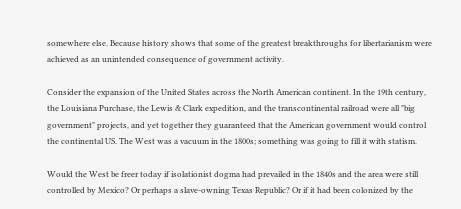somewhere else. Because history shows that some of the greatest breakthroughs for libertarianism were achieved as an unintended consequence of government activity.

Consider the expansion of the United States across the North American continent. In the 19th century, the Louisiana Purchase, the Lewis & Clark expedition, and the transcontinental railroad were all "big government" projects, and yet together they guaranteed that the American government would control the continental US. The West was a vacuum in the 1800s; something was going to fill it with statism.

Would the West be freer today if isolationist dogma had prevailed in the 1840s and the area were still controlled by Mexico? Or perhaps a slave-owning Texas Republic? Or if it had been colonized by the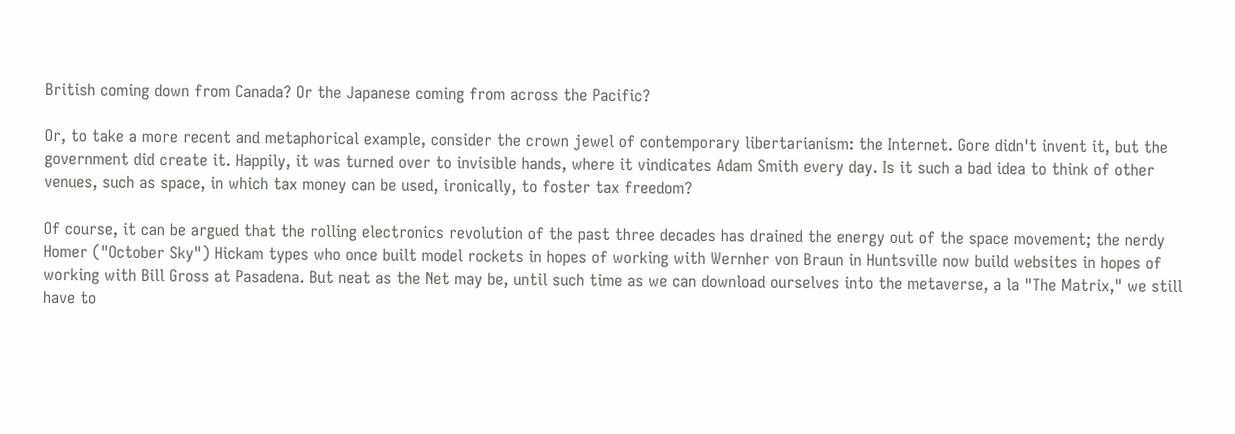British coming down from Canada? Or the Japanese coming from across the Pacific?

Or, to take a more recent and metaphorical example, consider the crown jewel of contemporary libertarianism: the Internet. Gore didn't invent it, but the government did create it. Happily, it was turned over to invisible hands, where it vindicates Adam Smith every day. Is it such a bad idea to think of other venues, such as space, in which tax money can be used, ironically, to foster tax freedom?

Of course, it can be argued that the rolling electronics revolution of the past three decades has drained the energy out of the space movement; the nerdy Homer ("October Sky") Hickam types who once built model rockets in hopes of working with Wernher von Braun in Huntsville now build websites in hopes of working with Bill Gross at Pasadena. But neat as the Net may be, until such time as we can download ourselves into the metaverse, a la "The Matrix," we still have to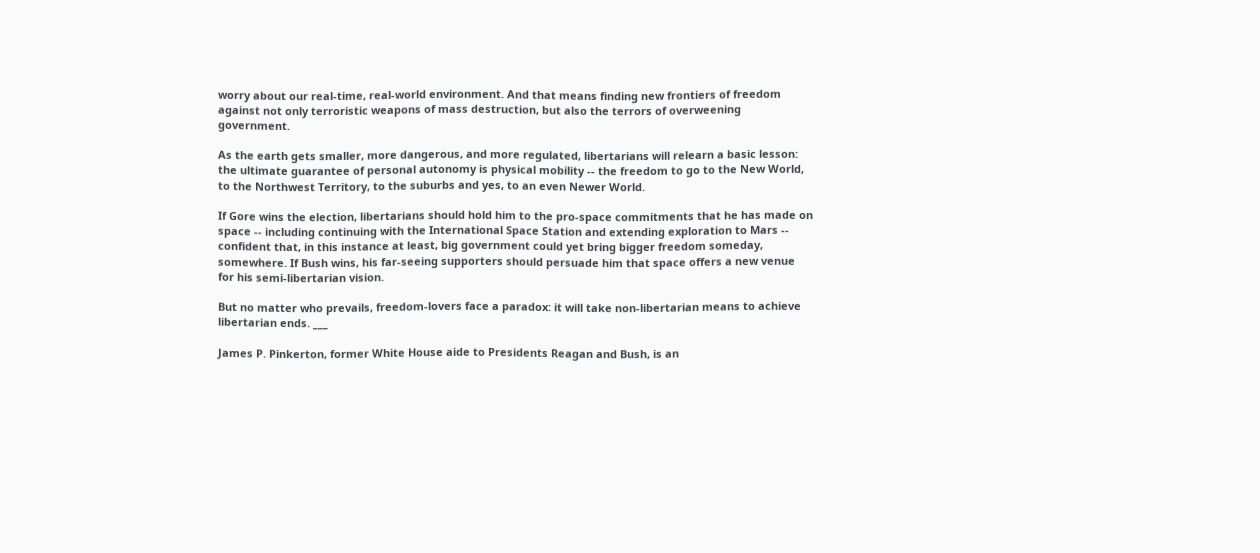worry about our real-time, real-world environment. And that means finding new frontiers of freedom against not only terroristic weapons of mass destruction, but also the terrors of overweening government.

As the earth gets smaller, more dangerous, and more regulated, libertarians will relearn a basic lesson: the ultimate guarantee of personal autonomy is physical mobility -- the freedom to go to the New World, to the Northwest Territory, to the suburbs and yes, to an even Newer World.

If Gore wins the election, libertarians should hold him to the pro-space commitments that he has made on space -- including continuing with the International Space Station and extending exploration to Mars -- confident that, in this instance at least, big government could yet bring bigger freedom someday, somewhere. If Bush wins, his far-seeing supporters should persuade him that space offers a new venue for his semi-libertarian vision.

But no matter who prevails, freedom-lovers face a paradox: it will take non-libertarian means to achieve libertarian ends. ___

James P. Pinkerton, former White House aide to Presidents Reagan and Bush, is an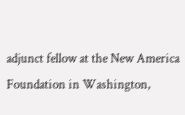adjunct fellow at the New America Foundation in Washington,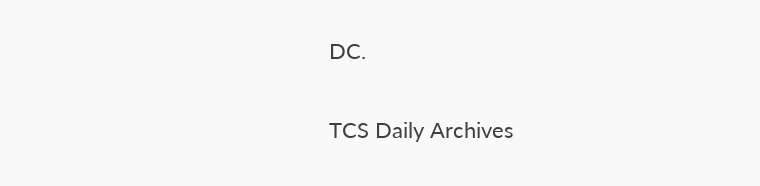DC.

TCS Daily Archives